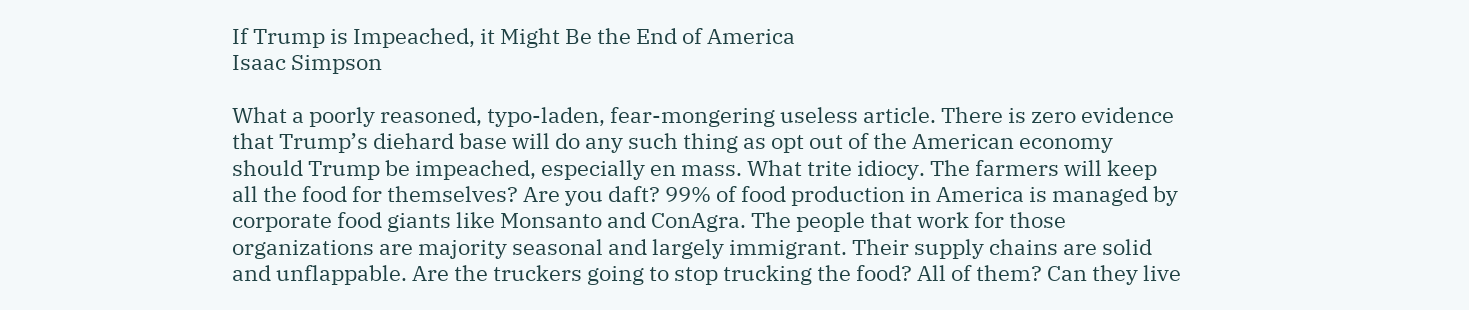If Trump is Impeached, it Might Be the End of America
Isaac Simpson

What a poorly reasoned, typo-laden, fear-mongering useless article. There is zero evidence that Trump’s diehard base will do any such thing as opt out of the American economy should Trump be impeached, especially en mass. What trite idiocy. The farmers will keep all the food for themselves? Are you daft? 99% of food production in America is managed by corporate food giants like Monsanto and ConAgra. The people that work for those organizations are majority seasonal and largely immigrant. Their supply chains are solid and unflappable. Are the truckers going to stop trucking the food? All of them? Can they live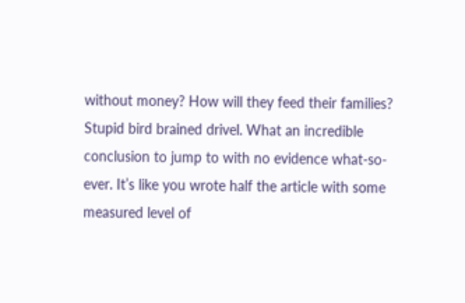without money? How will they feed their families? Stupid bird brained drivel. What an incredible conclusion to jump to with no evidence what-so-ever. It’s like you wrote half the article with some measured level of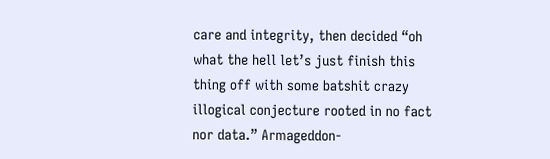care and integrity, then decided “oh what the hell let’s just finish this thing off with some batshit crazy illogical conjecture rooted in no fact nor data.” Armageddon-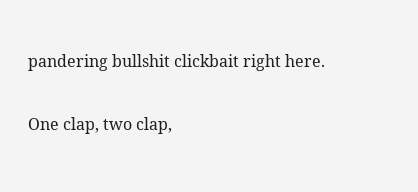pandering bullshit clickbait right here.

One clap, two clap,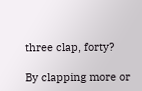three clap, forty?

By clapping more or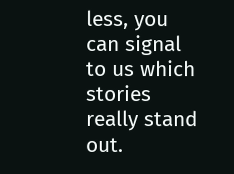less, you can signal to us which stories really stand out.